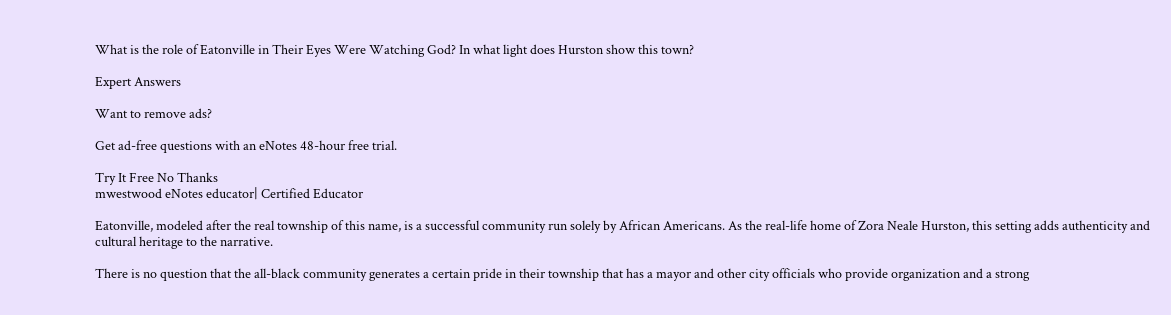What is the role of Eatonville in Their Eyes Were Watching God? In what light does Hurston show this town?

Expert Answers

Want to remove ads?

Get ad-free questions with an eNotes 48-hour free trial.

Try It Free No Thanks
mwestwood eNotes educator| Certified Educator

Eatonville, modeled after the real township of this name, is a successful community run solely by African Americans. As the real-life home of Zora Neale Hurston, this setting adds authenticity and cultural heritage to the narrative.

There is no question that the all-black community generates a certain pride in their township that has a mayor and other city officials who provide organization and a strong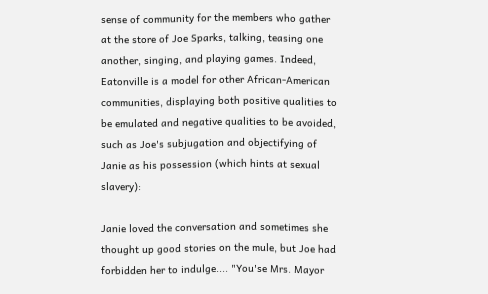sense of community for the members who gather at the store of Joe Sparks, talking, teasing one another, singing, and playing games. Indeed, Eatonville is a model for other African-American communities, displaying both positive qualities to be emulated and negative qualities to be avoided, such as Joe's subjugation and objectifying of Janie as his possession (which hints at sexual slavery):

Janie loved the conversation and sometimes she thought up good stories on the mule, but Joe had forbidden her to indulge.... "You'se Mrs. Mayor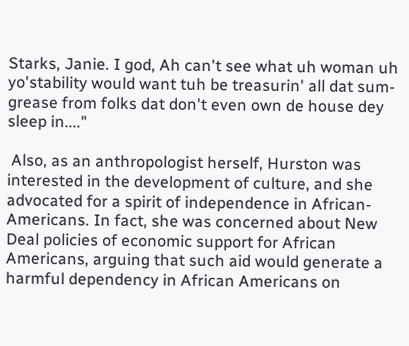Starks, Janie. I god, Ah can't see what uh woman uh yo'stability would want tuh be treasurin' all dat sum-grease from folks dat don't even own de house dey sleep in...."

 Also, as an anthropologist herself, Hurston was interested in the development of culture, and she advocated for a spirit of independence in African-Americans. In fact, she was concerned about New Deal policies of economic support for African Americans, arguing that such aid would generate a harmful dependency in African Americans on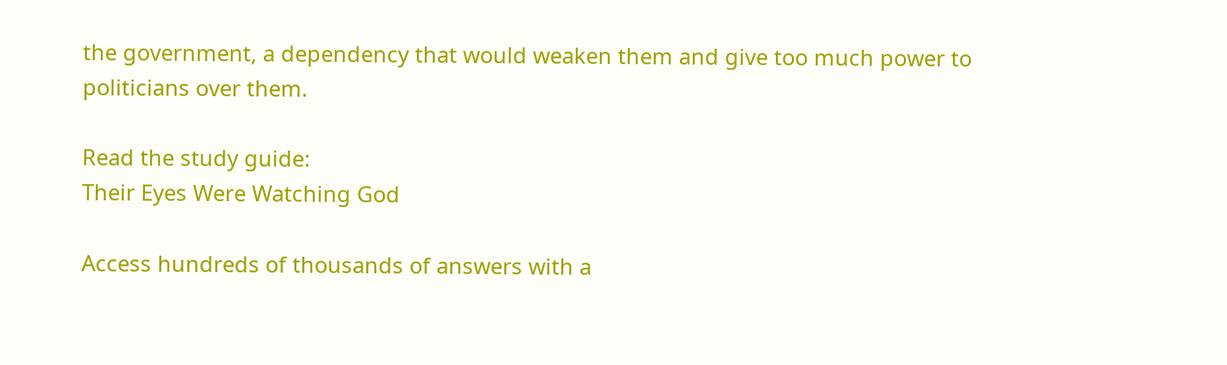the government, a dependency that would weaken them and give too much power to politicians over them.

Read the study guide:
Their Eyes Were Watching God

Access hundreds of thousands of answers with a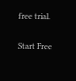free trial.

Start Free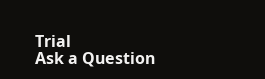Trial
Ask a Question